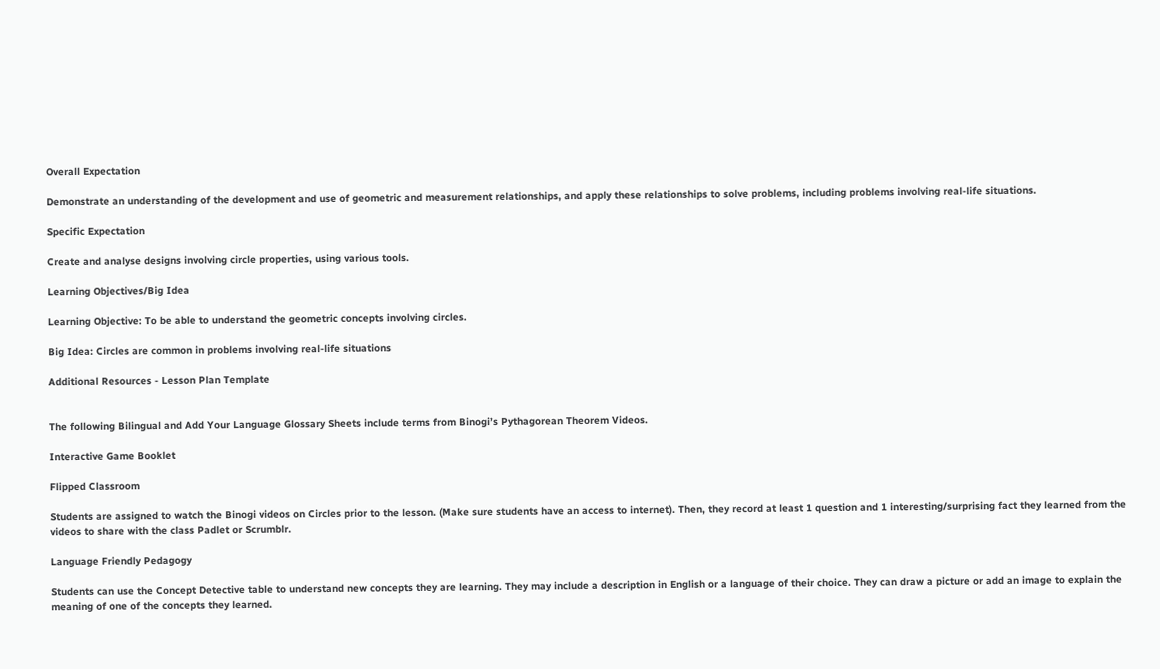Overall Expectation

Demonstrate an understanding of the development and use of geometric and measurement relationships, and apply these relationships to solve problems, including problems involving real-life situations.

Specific Expectation

Create and analyse designs involving circle properties, using various tools.

Learning Objectives/Big Idea

Learning Objective: To be able to understand the geometric concepts involving circles.

Big Idea: Circles are common in problems involving real-life situations

Additional Resources - Lesson Plan Template


The following Bilingual and Add Your Language Glossary Sheets include terms from Binogi’s Pythagorean Theorem Videos.

Interactive Game Booklet

Flipped Classroom

Students are assigned to watch the Binogi videos on Circles prior to the lesson. (Make sure students have an access to internet). Then, they record at least 1 question and 1 interesting/surprising fact they learned from the videos to share with the class Padlet or Scrumblr.

Language Friendly Pedagogy

Students can use the Concept Detective table to understand new concepts they are learning. They may include a description in English or a language of their choice. They can draw a picture or add an image to explain the meaning of one of the concepts they learned.